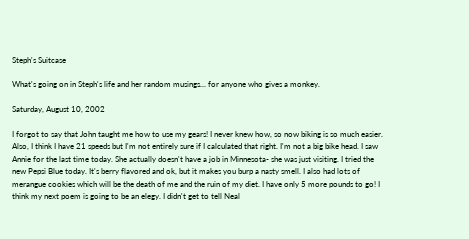Steph's Suitcase

What's going on in Steph's life and her random musings... for anyone who gives a monkey.

Saturday, August 10, 2002

I forgot to say that John taught me how to use my gears! I never knew how, so now biking is so much easier. Also, I think I have 21 speeds but I'm not entirely sure if I calculated that right. I'm not a big bike head. I saw Annie for the last time today. She actually doesn't have a job in Minnesota- she was just visiting. I tried the new Pepsi Blue today. It's berry flavored and ok, but it makes you burp a nasty smell. I also had lots of merangue cookies which will be the death of me and the ruin of my diet. I have only 5 more pounds to go! I think my next poem is going to be an elegy. I didn't get to tell Neal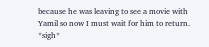because he was leaving to see a movie with Yamil so now I must wait for him to return. *sigh*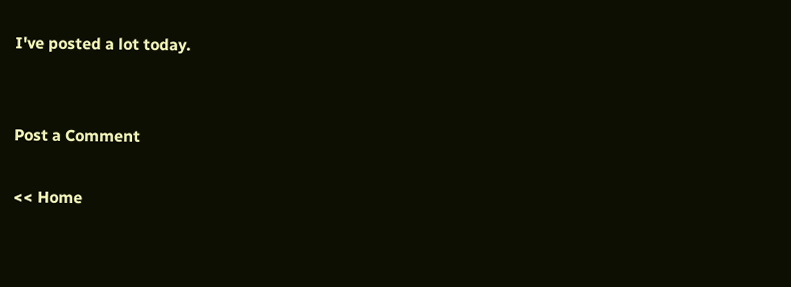I've posted a lot today.


Post a Comment

<< Home